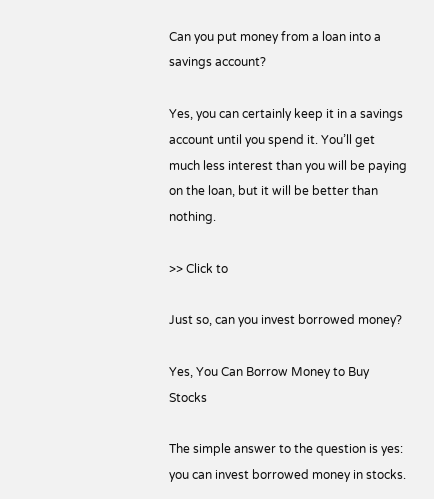Can you put money from a loan into a savings account?

Yes, you can certainly keep it in a savings account until you spend it. You’ll get much less interest than you will be paying on the loan, but it will be better than nothing.

>> Click to

Just so, can you invest borrowed money?

Yes, You Can Borrow Money to Buy Stocks

The simple answer to the question is yes: you can invest borrowed money in stocks.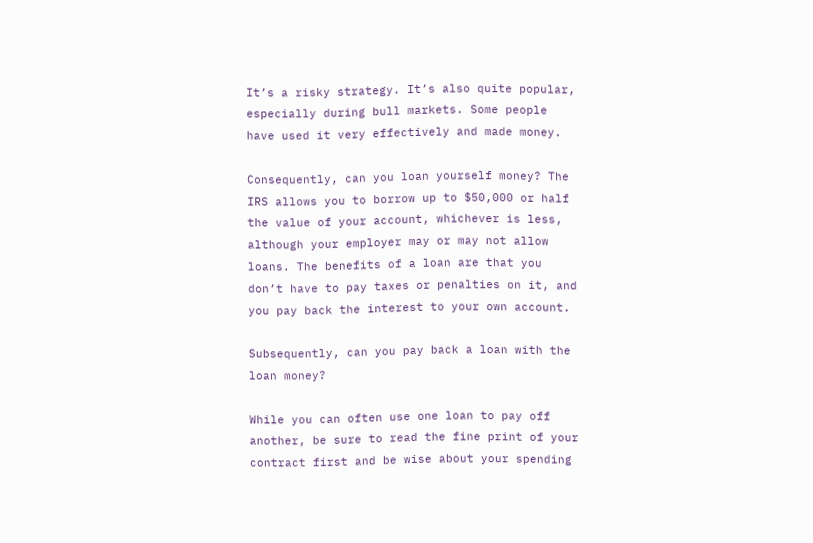It’s a risky strategy. It’s also quite popular, especially during bull markets. Some people have used it very effectively and made money.

Consequently, can you loan yourself money? The IRS allows you to borrow up to $50,000 or half the value of your account, whichever is less, although your employer may or may not allow loans. The benefits of a loan are that you don’t have to pay taxes or penalties on it, and you pay back the interest to your own account.

Subsequently, can you pay back a loan with the loan money?

While you can often use one loan to pay off another, be sure to read the fine print of your contract first and be wise about your spending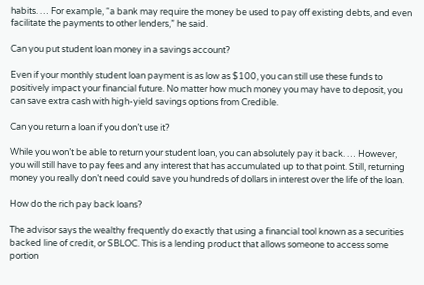habits. … For example, “a bank may require the money be used to pay off existing debts, and even facilitate the payments to other lenders,” he said.

Can you put student loan money in a savings account?

Even if your monthly student loan payment is as low as $100, you can still use these funds to positively impact your financial future. No matter how much money you may have to deposit, you can save extra cash with high-yield savings options from Credible.

Can you return a loan if you don’t use it?

While you won’t be able to return your student loan, you can absolutely pay it back. … However, you will still have to pay fees and any interest that has accumulated up to that point. Still, returning money you really don’t need could save you hundreds of dollars in interest over the life of the loan.

How do the rich pay back loans?

The advisor says the wealthy frequently do exactly that using a financial tool known as a securities backed line of credit, or SBLOC. This is a lending product that allows someone to access some portion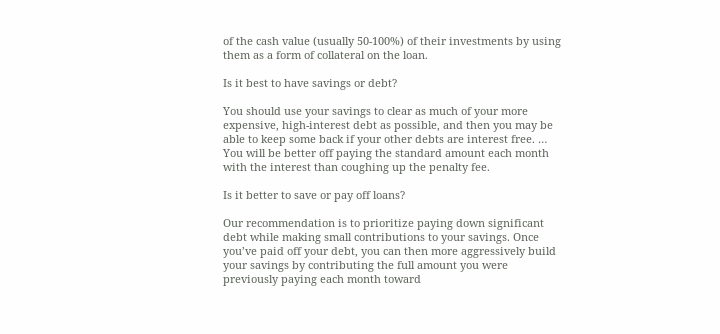of the cash value (usually 50-100%) of their investments by using them as a form of collateral on the loan.

Is it best to have savings or debt?

You should use your savings to clear as much of your more expensive, high-interest debt as possible, and then you may be able to keep some back if your other debts are interest free. … You will be better off paying the standard amount each month with the interest than coughing up the penalty fee.

Is it better to save or pay off loans?

Our recommendation is to prioritize paying down significant debt while making small contributions to your savings. Once you’ve paid off your debt, you can then more aggressively build your savings by contributing the full amount you were previously paying each month toward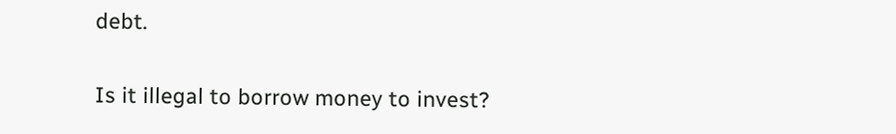debt.

Is it illegal to borrow money to invest?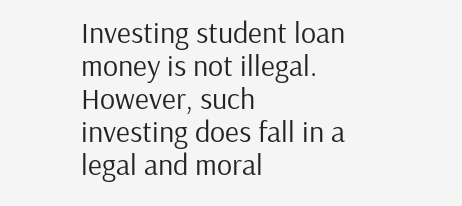Investing student loan money is not illegal. However, such investing does fall in a legal and moral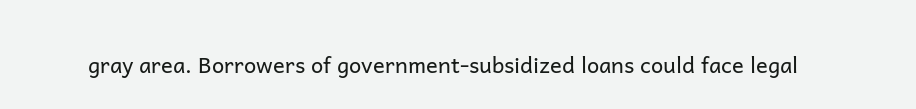gray area. Borrowers of government-subsidized loans could face legal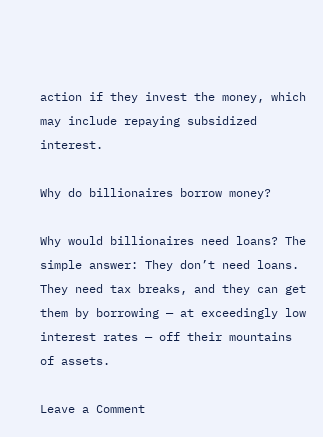action if they invest the money, which may include repaying subsidized interest.

Why do billionaires borrow money?

Why would billionaires need loans? The simple answer: They don’t need loans. They need tax breaks, and they can get them by borrowing — at exceedingly low interest rates — off their mountains of assets.

Leave a Comment